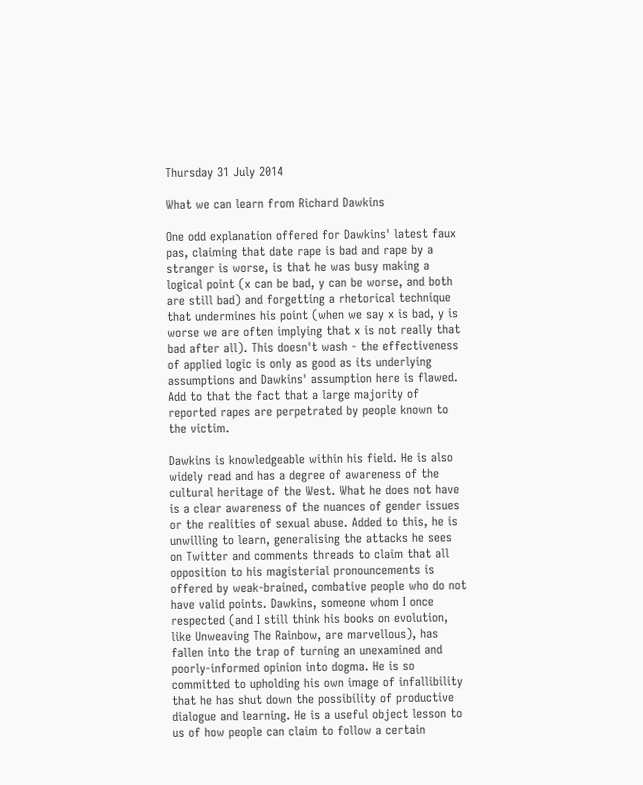Thursday 31 July 2014

What we can learn from Richard Dawkins

One odd explanation offered for Dawkins' latest faux pas, claiming that date rape is bad and rape by a stranger is worse, is that he was busy making a logical point (x can be bad, y can be worse, and both are still bad) and forgetting a rhetorical technique that undermines his point (when we say x is bad, y is worse we are often implying that x is not really that bad after all). This doesn't wash - the effectiveness of applied logic is only as good as its underlying assumptions and Dawkins' assumption here is flawed. Add to that the fact that a large majority of reported rapes are perpetrated by people known to the victim.

Dawkins is knowledgeable within his field. He is also widely read and has a degree of awareness of the cultural heritage of the West. What he does not have is a clear awareness of the nuances of gender issues or the realities of sexual abuse. Added to this, he is unwilling to learn, generalising the attacks he sees on Twitter and comments threads to claim that all opposition to his magisterial pronouncements is offered by weak-brained, combative people who do not have valid points. Dawkins, someone whom I once respected (and I still think his books on evolution, like Unweaving The Rainbow, are marvellous), has fallen into the trap of turning an unexamined and poorly-informed opinion into dogma. He is so committed to upholding his own image of infallibility that he has shut down the possibility of productive dialogue and learning. He is a useful object lesson to us of how people can claim to follow a certain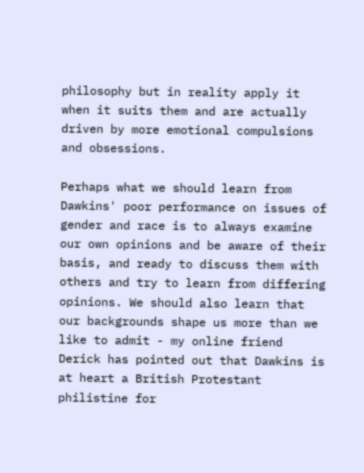philosophy but in reality apply it when it suits them and are actually driven by more emotional compulsions and obsessions.

Perhaps what we should learn from Dawkins' poor performance on issues of gender and race is to always examine our own opinions and be aware of their basis, and ready to discuss them with others and try to learn from differing opinions. We should also learn that our backgrounds shape us more than we like to admit - my online friend Derick has pointed out that Dawkins is at heart a British Protestant philistine for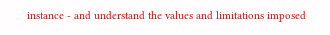instance - and understand the values and limitations imposed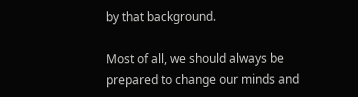by that background.

Most of all, we should always be prepared to change our minds and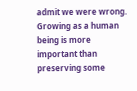admit we were wrong. Growing as a human being is more important than preserving some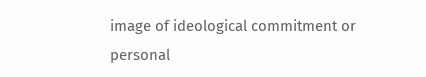image of ideological commitment or personal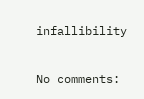infallibility

No comments: